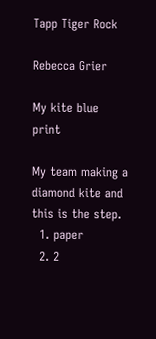Tapp Tiger Rock

Rebecca Grier

My kite blue print

My team making a diamond kite and this is the step.
  1. paper
  2. 2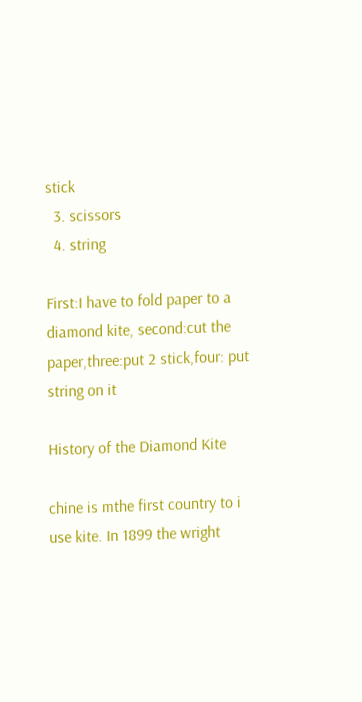stick
  3. scissors
  4. string

First:I have to fold paper to a diamond kite, second:cut the paper,three:put 2 stick,four: put string on it

History of the Diamond Kite

chine is mthe first country to i use kite. In 1899 the wright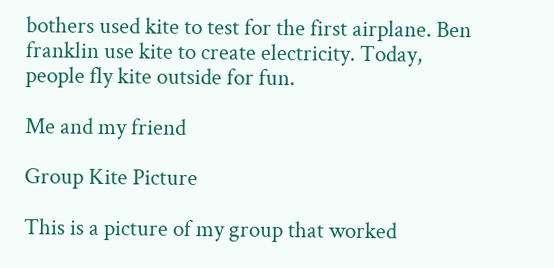bothers used kite to test for the first airplane. Ben franklin use kite to create electricity. Today, people fly kite outside for fun.

Me and my friend

Group Kite Picture

This is a picture of my group that worked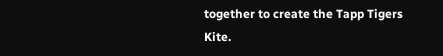together to create the Tapp Tigers Kite.